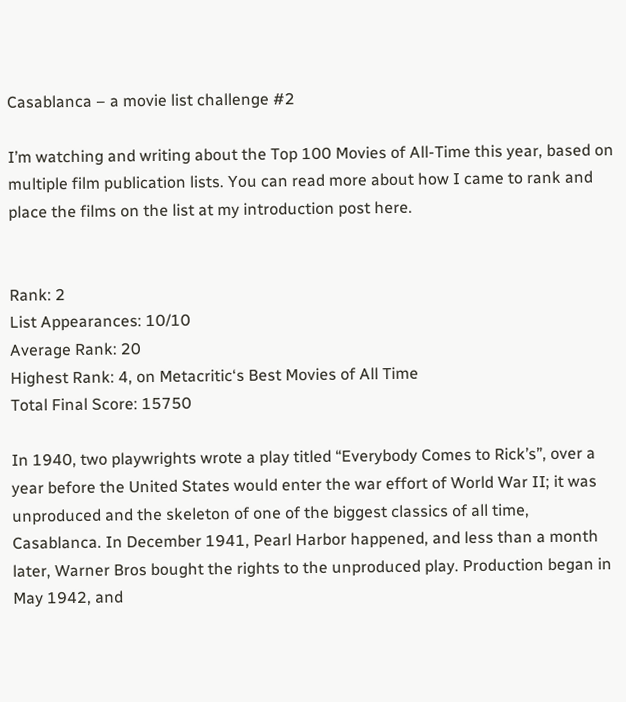Casablanca – a movie list challenge #2

I’m watching and writing about the Top 100 Movies of All-Time this year, based on multiple film publication lists. You can read more about how I came to rank and place the films on the list at my introduction post here.


Rank: 2
List Appearances: 10/10
Average Rank: 20
Highest Rank: 4, on Metacritic‘s Best Movies of All Time
Total Final Score: 15750

In 1940, two playwrights wrote a play titled “Everybody Comes to Rick’s”, over a year before the United States would enter the war effort of World War II; it was unproduced and the skeleton of one of the biggest classics of all time, Casablanca. In December 1941, Pearl Harbor happened, and less than a month later, Warner Bros bought the rights to the unproduced play. Production began in May 1942, and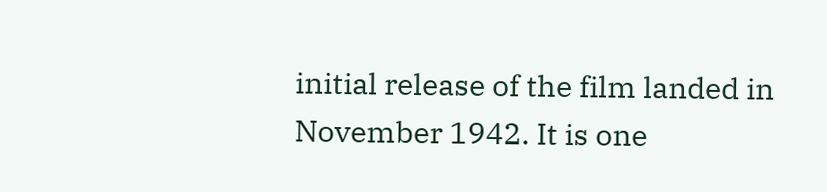initial release of the film landed in November 1942. It is one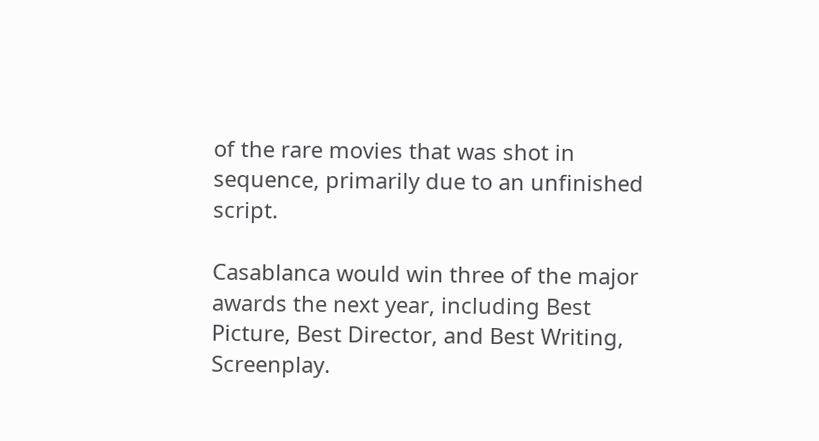of the rare movies that was shot in sequence, primarily due to an unfinished script.

Casablanca would win three of the major awards the next year, including Best Picture, Best Director, and Best Writing, Screenplay.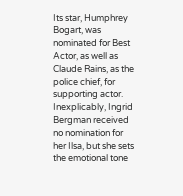Its star, Humphrey Bogart, was nominated for Best Actor, as well as Claude Rains, as the police chief, for supporting actor. Inexplicably, Ingrid Bergman received no nomination for her Ilsa, but she sets the emotional tone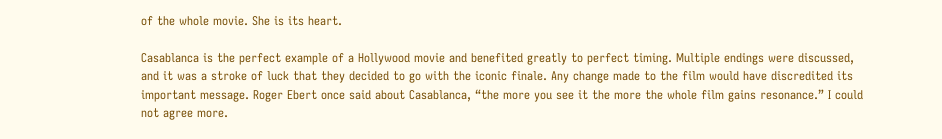of the whole movie. She is its heart.

Casablanca is the perfect example of a Hollywood movie and benefited greatly to perfect timing. Multiple endings were discussed, and it was a stroke of luck that they decided to go with the iconic finale. Any change made to the film would have discredited its important message. Roger Ebert once said about Casablanca, “the more you see it the more the whole film gains resonance.” I could not agree more.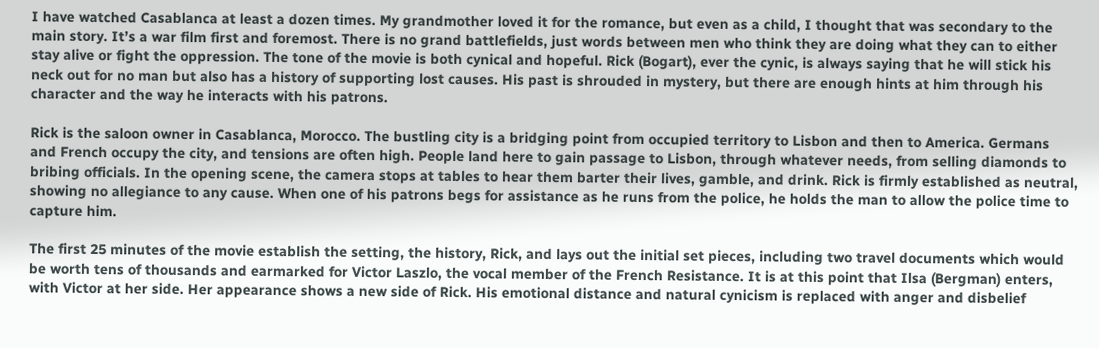I have watched Casablanca at least a dozen times. My grandmother loved it for the romance, but even as a child, I thought that was secondary to the main story. It’s a war film first and foremost. There is no grand battlefields, just words between men who think they are doing what they can to either stay alive or fight the oppression. The tone of the movie is both cynical and hopeful. Rick (Bogart), ever the cynic, is always saying that he will stick his neck out for no man but also has a history of supporting lost causes. His past is shrouded in mystery, but there are enough hints at him through his character and the way he interacts with his patrons.

Rick is the saloon owner in Casablanca, Morocco. The bustling city is a bridging point from occupied territory to Lisbon and then to America. Germans and French occupy the city, and tensions are often high. People land here to gain passage to Lisbon, through whatever needs, from selling diamonds to bribing officials. In the opening scene, the camera stops at tables to hear them barter their lives, gamble, and drink. Rick is firmly established as neutral, showing no allegiance to any cause. When one of his patrons begs for assistance as he runs from the police, he holds the man to allow the police time to capture him.

The first 25 minutes of the movie establish the setting, the history, Rick, and lays out the initial set pieces, including two travel documents which would be worth tens of thousands and earmarked for Victor Laszlo, the vocal member of the French Resistance. It is at this point that Ilsa (Bergman) enters, with Victor at her side. Her appearance shows a new side of Rick. His emotional distance and natural cynicism is replaced with anger and disbelief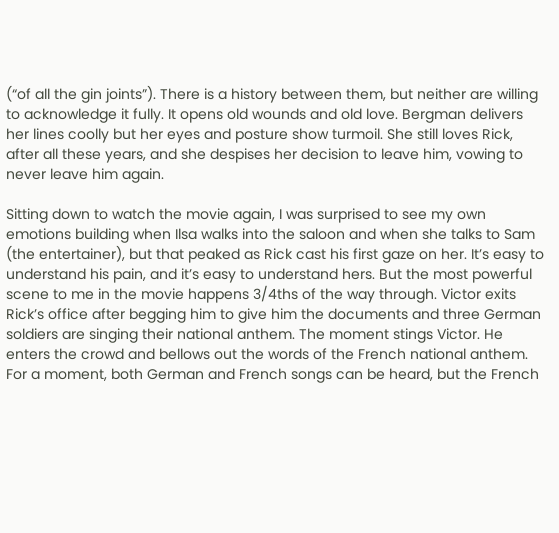(“of all the gin joints”). There is a history between them, but neither are willing to acknowledge it fully. It opens old wounds and old love. Bergman delivers her lines coolly but her eyes and posture show turmoil. She still loves Rick, after all these years, and she despises her decision to leave him, vowing to never leave him again.

Sitting down to watch the movie again, I was surprised to see my own emotions building when Ilsa walks into the saloon and when she talks to Sam (the entertainer), but that peaked as Rick cast his first gaze on her. It’s easy to understand his pain, and it’s easy to understand hers. But the most powerful scene to me in the movie happens 3/4ths of the way through. Victor exits Rick’s office after begging him to give him the documents and three German soldiers are singing their national anthem. The moment stings Victor. He enters the crowd and bellows out the words of the French national anthem. For a moment, both German and French songs can be heard, but the French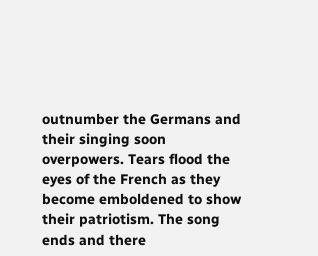outnumber the Germans and their singing soon overpowers. Tears flood the eyes of the French as they become emboldened to show their patriotism. The song ends and there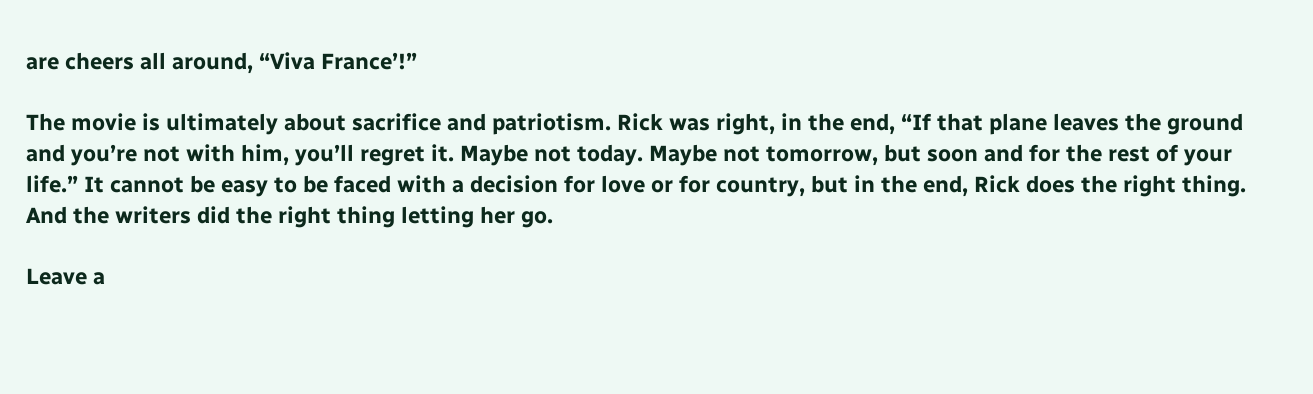are cheers all around, “Viva France’!”

The movie is ultimately about sacrifice and patriotism. Rick was right, in the end, “If that plane leaves the ground and you’re not with him, you’ll regret it. Maybe not today. Maybe not tomorrow, but soon and for the rest of your life.” It cannot be easy to be faced with a decision for love or for country, but in the end, Rick does the right thing. And the writers did the right thing letting her go.

Leave a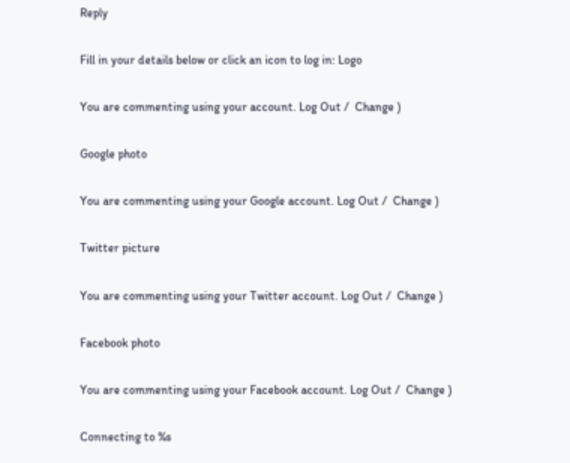Reply

Fill in your details below or click an icon to log in: Logo

You are commenting using your account. Log Out /  Change )

Google photo

You are commenting using your Google account. Log Out /  Change )

Twitter picture

You are commenting using your Twitter account. Log Out /  Change )

Facebook photo

You are commenting using your Facebook account. Log Out /  Change )

Connecting to %s